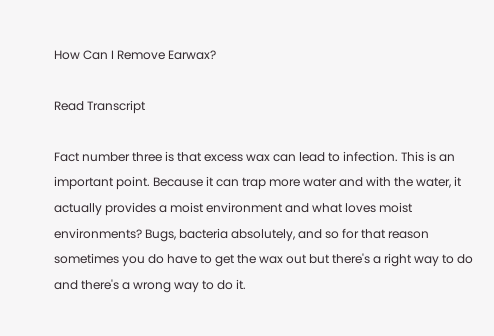How Can I Remove Earwax?

Read Transcript

Fact number three is that excess wax can lead to infection. This is an important point. Because it can trap more water and with the water, it actually provides a moist environment and what loves moist environments? Bugs, bacteria absolutely, and so for that reason sometimes you do have to get the wax out but there's a right way to do and there's a wrong way to do it.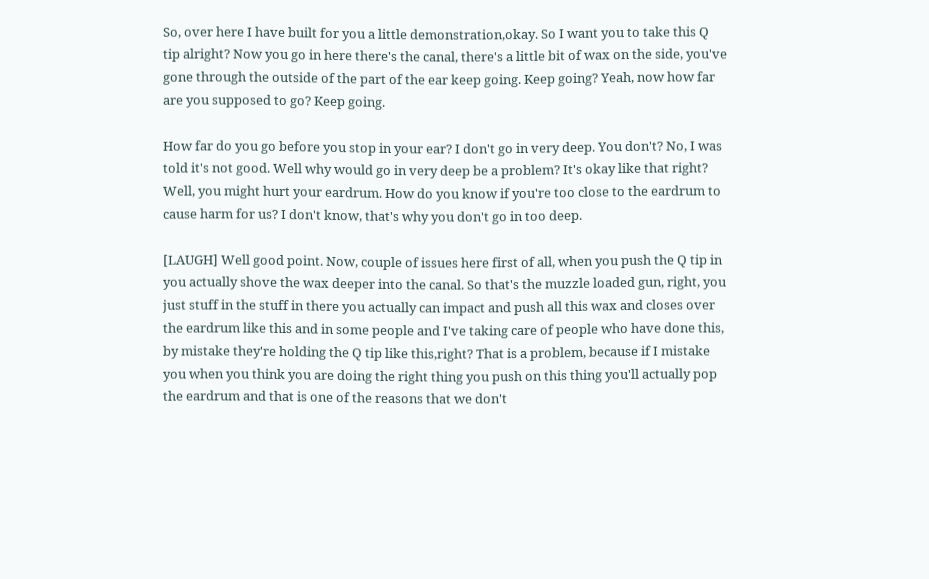So, over here I have built for you a little demonstration,okay. So I want you to take this Q tip alright? Now you go in here there's the canal, there's a little bit of wax on the side, you've gone through the outside of the part of the ear keep going. Keep going? Yeah, now how far are you supposed to go? Keep going.

How far do you go before you stop in your ear? I don't go in very deep. You don't? No, I was told it's not good. Well why would go in very deep be a problem? It's okay like that right? Well, you might hurt your eardrum. How do you know if you're too close to the eardrum to cause harm for us? I don't know, that's why you don't go in too deep.

[LAUGH] Well good point. Now, couple of issues here first of all, when you push the Q tip in you actually shove the wax deeper into the canal. So that's the muzzle loaded gun, right, you just stuff in the stuff in there you actually can impact and push all this wax and closes over the eardrum like this and in some people and I've taking care of people who have done this, by mistake they're holding the Q tip like this,right? That is a problem, because if I mistake you when you think you are doing the right thing you push on this thing you'll actually pop the eardrum and that is one of the reasons that we don't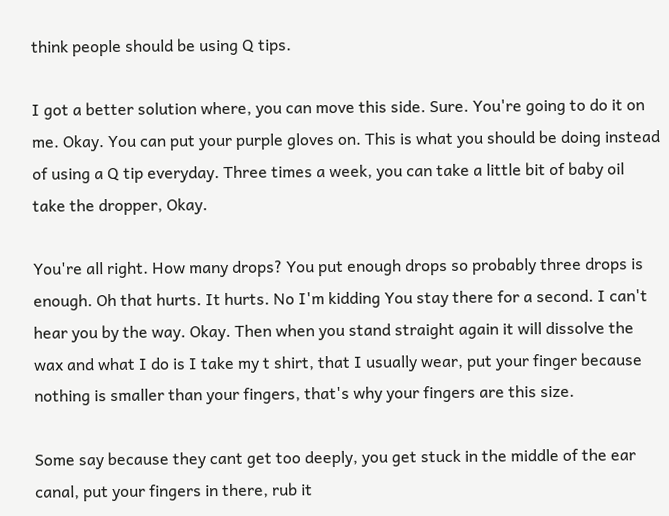think people should be using Q tips.

I got a better solution where, you can move this side. Sure. You're going to do it on me. Okay. You can put your purple gloves on. This is what you should be doing instead of using a Q tip everyday. Three times a week, you can take a little bit of baby oil take the dropper, Okay.

You're all right. How many drops? You put enough drops so probably three drops is enough. Oh that hurts. It hurts. No I'm kidding You stay there for a second. I can't hear you by the way. Okay. Then when you stand straight again it will dissolve the wax and what I do is I take my t shirt, that I usually wear, put your finger because nothing is smaller than your fingers, that's why your fingers are this size.

Some say because they cant get too deeply, you get stuck in the middle of the ear canal, put your fingers in there, rub it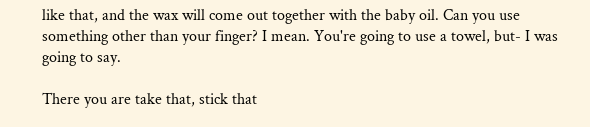like that, and the wax will come out together with the baby oil. Can you use something other than your finger? I mean. You're going to use a towel, but- I was going to say.

There you are take that, stick that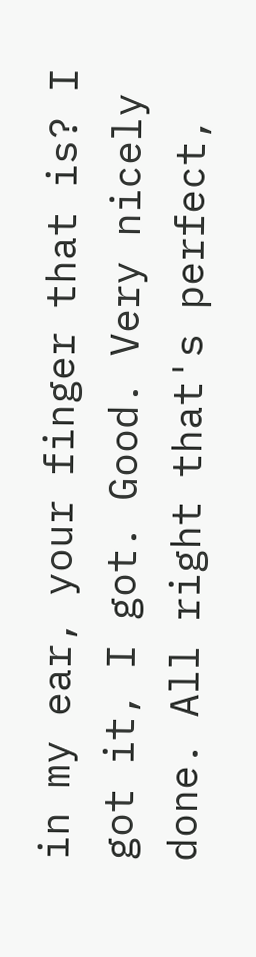in my ear, your finger that is? I got it, I got. Good. Very nicely done. All right that's perfect,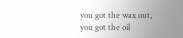you got the wax out, you got the oil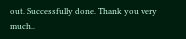out. Successfully done. Thank you very much..